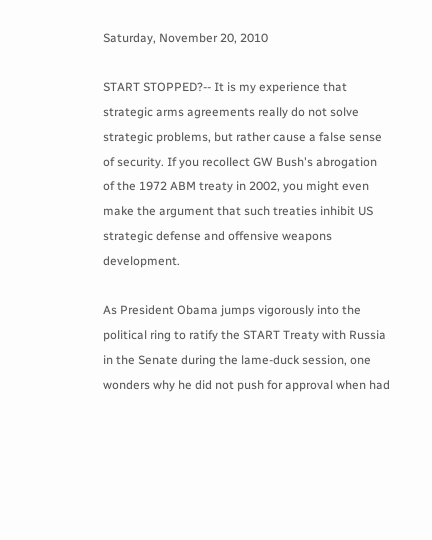Saturday, November 20, 2010

START STOPPED?-- It is my experience that strategic arms agreements really do not solve strategic problems, but rather cause a false sense of security. If you recollect GW Bush's abrogation of the 1972 ABM treaty in 2002, you might even make the argument that such treaties inhibit US strategic defense and offensive weapons development.

As President Obama jumps vigorously into the political ring to ratify the START Treaty with Russia in the Senate during the lame-duck session, one wonders why he did not push for approval when had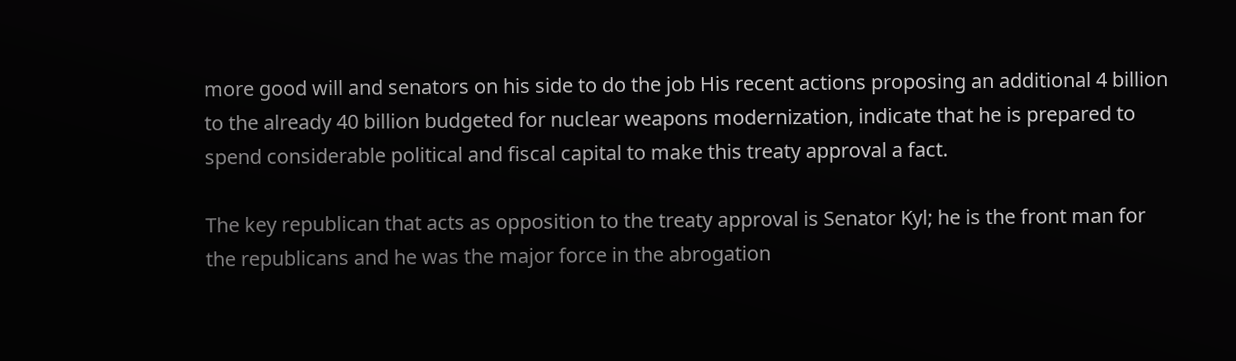more good will and senators on his side to do the job His recent actions proposing an additional 4 billion to the already 40 billion budgeted for nuclear weapons modernization, indicate that he is prepared to spend considerable political and fiscal capital to make this treaty approval a fact.

The key republican that acts as opposition to the treaty approval is Senator Kyl; he is the front man for the republicans and he was the major force in the abrogation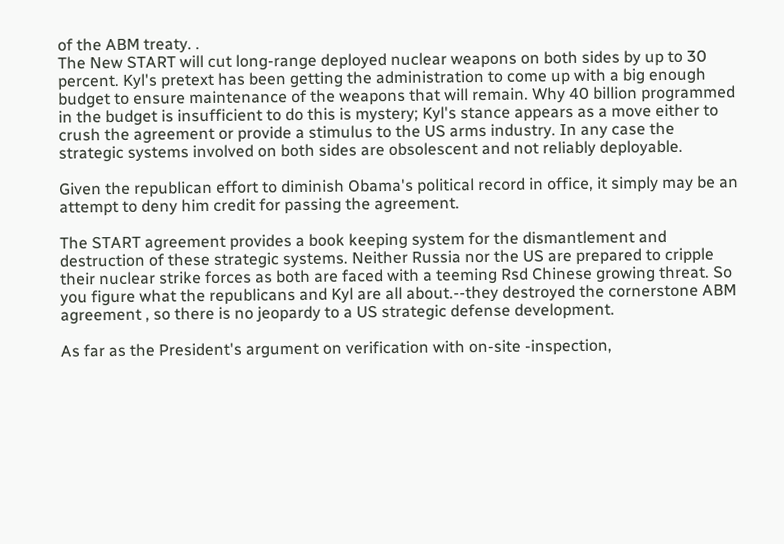of the ABM treaty. .
The New START will cut long-range deployed nuclear weapons on both sides by up to 30 percent. Kyl's pretext has been getting the administration to come up with a big enough budget to ensure maintenance of the weapons that will remain. Why 40 billion programmed in the budget is insufficient to do this is mystery; Kyl's stance appears as a move either to crush the agreement or provide a stimulus to the US arms industry. In any case the strategic systems involved on both sides are obsolescent and not reliably deployable.

Given the republican effort to diminish Obama's political record in office, it simply may be an attempt to deny him credit for passing the agreement.

The START agreement provides a book keeping system for the dismantlement and destruction of these strategic systems. Neither Russia nor the US are prepared to cripple their nuclear strike forces as both are faced with a teeming Rsd Chinese growing threat. So you figure what the republicans and Kyl are all about.--they destroyed the cornerstone ABM agreement , so there is no jeopardy to a US strategic defense development.

As far as the President's argument on verification with on-site -inspection,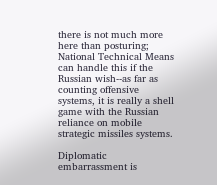there is not much more here than posturing; National Technical Means can handle this if the Russian wish--as far as counting offensive systems, it is really a shell game with the Russian reliance on mobile strategic missiles systems.

Diplomatic embarrassment is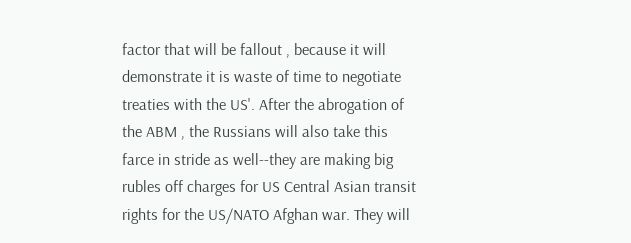factor that will be fallout , because it will demonstrate it is waste of time to negotiate treaties with the US'. After the abrogation of the ABM , the Russians will also take this farce in stride as well--they are making big rubles off charges for US Central Asian transit rights for the US/NATO Afghan war. They will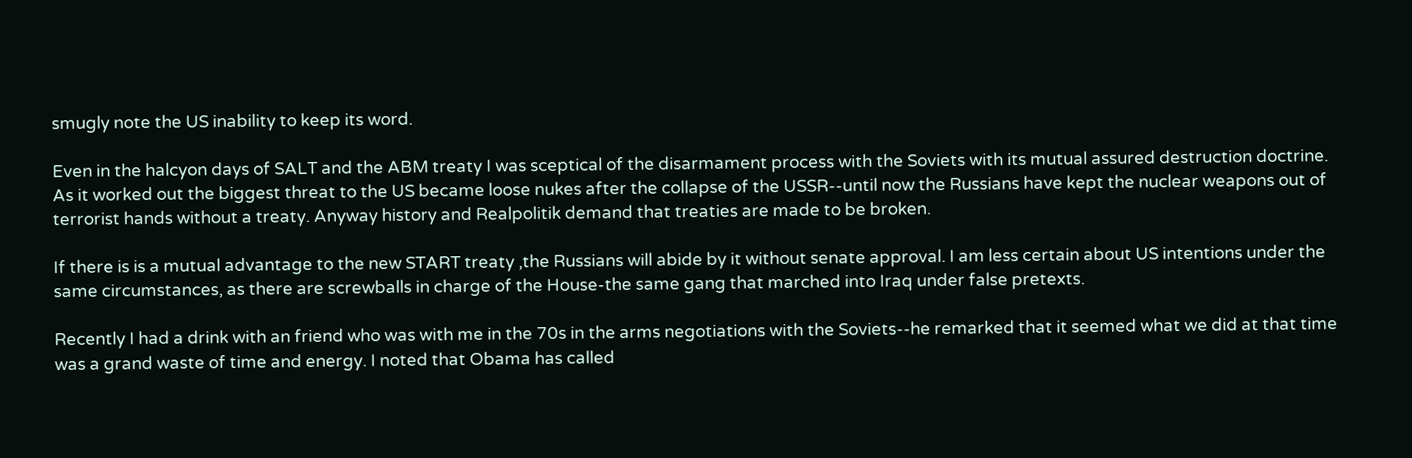smugly note the US inability to keep its word.

Even in the halcyon days of SALT and the ABM treaty I was sceptical of the disarmament process with the Soviets with its mutual assured destruction doctrine. As it worked out the biggest threat to the US became loose nukes after the collapse of the USSR--until now the Russians have kept the nuclear weapons out of terrorist hands without a treaty. Anyway history and Realpolitik demand that treaties are made to be broken.

If there is is a mutual advantage to the new START treaty ,the Russians will abide by it without senate approval. I am less certain about US intentions under the same circumstances, as there are screwballs in charge of the House-the same gang that marched into Iraq under false pretexts.

Recently I had a drink with an friend who was with me in the 70s in the arms negotiations with the Soviets--he remarked that it seemed what we did at that time was a grand waste of time and energy. I noted that Obama has called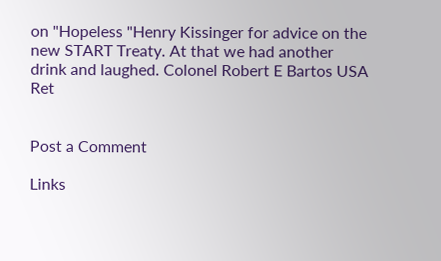on "Hopeless "Henry Kissinger for advice on the new START Treaty. At that we had another drink and laughed. Colonel Robert E Bartos USA Ret


Post a Comment

Links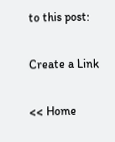to this post:

Create a Link

<< Home